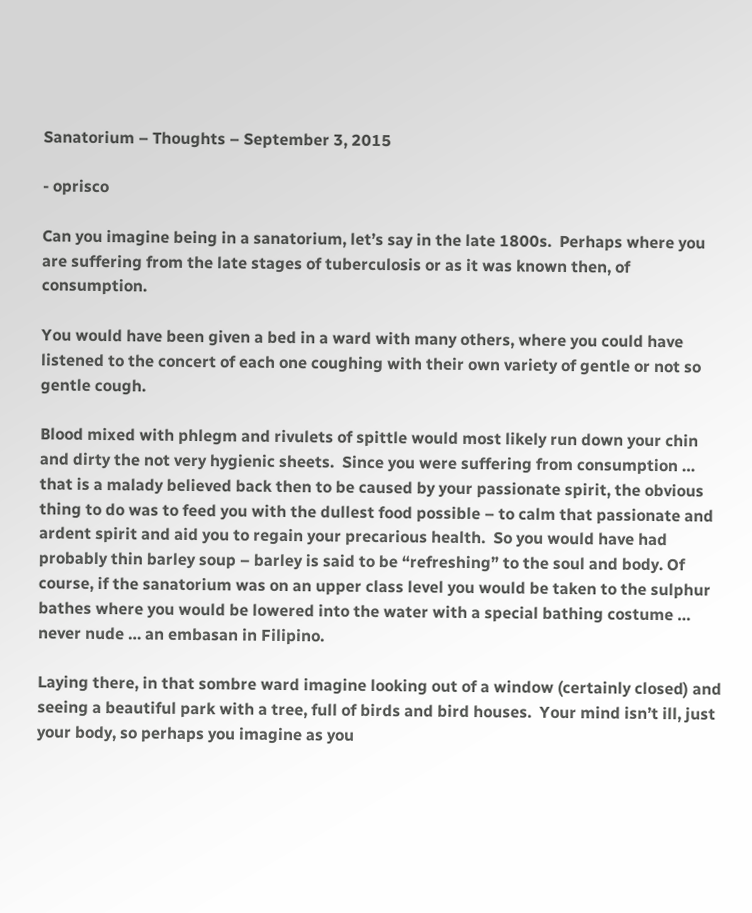Sanatorium – Thoughts – September 3, 2015

- oprisco

Can you imagine being in a sanatorium, let’s say in the late 1800s.  Perhaps where you are suffering from the late stages of tuberculosis or as it was known then, of consumption.

You would have been given a bed in a ward with many others, where you could have listened to the concert of each one coughing with their own variety of gentle or not so gentle cough.

Blood mixed with phlegm and rivulets of spittle would most likely run down your chin and dirty the not very hygienic sheets.  Since you were suffering from consumption … that is a malady believed back then to be caused by your passionate spirit, the obvious thing to do was to feed you with the dullest food possible – to calm that passionate and ardent spirit and aid you to regain your precarious health.  So you would have had probably thin barley soup – barley is said to be “refreshing” to the soul and body. Of course, if the sanatorium was on an upper class level you would be taken to the sulphur bathes where you would be lowered into the water with a special bathing costume … never nude … an embasan in Filipino.

Laying there, in that sombre ward imagine looking out of a window (certainly closed) and seeing a beautiful park with a tree, full of birds and bird houses.  Your mind isn’t ill, just your body, so perhaps you imagine as you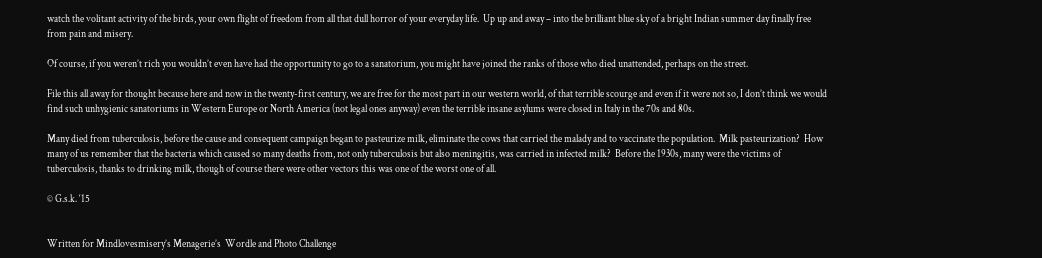watch the volitant activity of the birds, your own flight of freedom from all that dull horror of your everyday life.  Up up and away – into the brilliant blue sky of a bright Indian summer day finally free from pain and misery.

Of course, if you weren’t rich you wouldn’t even have had the opportunity to go to a sanatorium, you might have joined the ranks of those who died unattended, perhaps on the street.

File this all away for thought because here and now in the twenty-first century, we are free for the most part in our western world, of that terrible scourge and even if it were not so, I don’t think we would find such unhygienic sanatoriums in Western Europe or North America (not legal ones anyway) even the terrible insane asylums were closed in Italy in the 70s and 80s.

Many died from tuberculosis, before the cause and consequent campaign began to pasteurize milk, eliminate the cows that carried the malady and to vaccinate the population.  Milk pasteurization?  How many of us remember that the bacteria which caused so many deaths from, not only tuberculosis but also meningitis, was carried in infected milk?  Before the 1930s, many were the victims of tuberculosis, thanks to drinking milk, though of course there were other vectors this was one of the worst one of all.

© G.s.k. ‘15


Written for Mindlovesmisery’s Menagerie’s  Wordle and Photo Challenge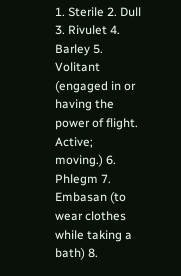1. Sterile 2. Dull 3. Rivulet 4. Barley 5. Volitant (engaged in or having the power of flight. Active; moving.) 6. Phlegm 7. Embasan (to wear clothes while taking a bath) 8.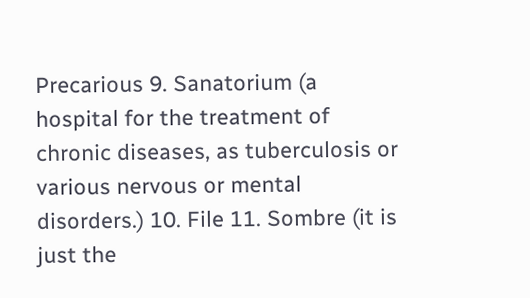Precarious 9. Sanatorium (a hospital for the treatment of chronic diseases, as tuberculosis or various nervous or mental disorders.) 10. File 11. Sombre (it is just the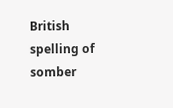British spelling of somber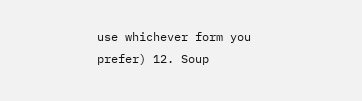use whichever form you prefer) 12. Soup